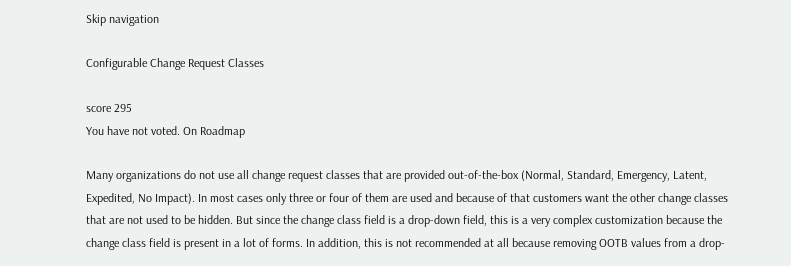Skip navigation

Configurable Change Request Classes

score 295
You have not voted. On Roadmap

Many organizations do not use all change request classes that are provided out-of-the-box (Normal, Standard, Emergency, Latent, Expedited, No Impact). In most cases only three or four of them are used and because of that customers want the other change classes that are not used to be hidden. But since the change class field is a drop-down field, this is a very complex customization because the change class field is present in a lot of forms. In addition, this is not recommended at all because removing OOTB values from a drop-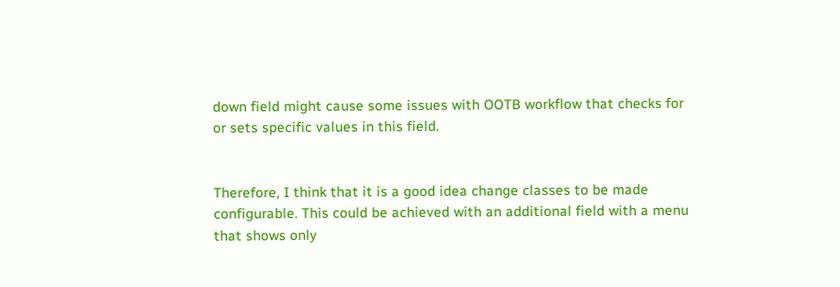down field might cause some issues with OOTB workflow that checks for or sets specific values in this field.


Therefore, I think that it is a good idea change classes to be made configurable. This could be achieved with an additional field with a menu that shows only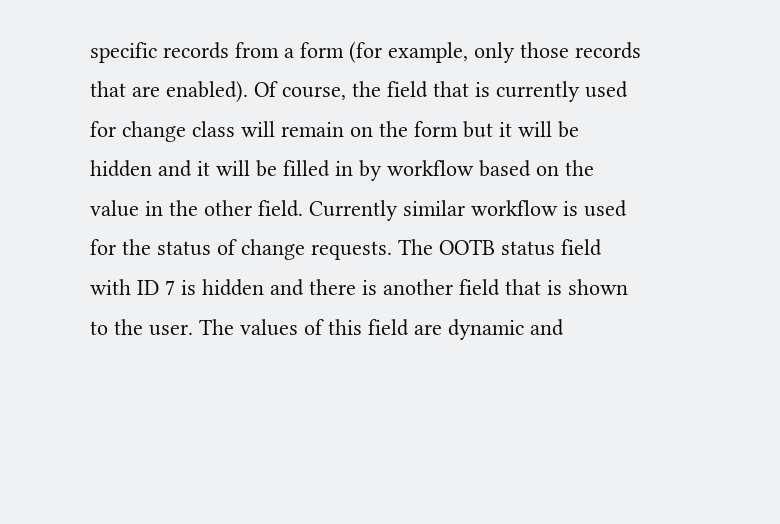specific records from a form (for example, only those records that are enabled). Of course, the field that is currently used for change class will remain on the form but it will be hidden and it will be filled in by workflow based on the value in the other field. Currently similar workflow is used for the status of change requests. The OOTB status field with ID 7 is hidden and there is another field that is shown to the user. The values of this field are dynamic and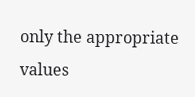only the appropriate values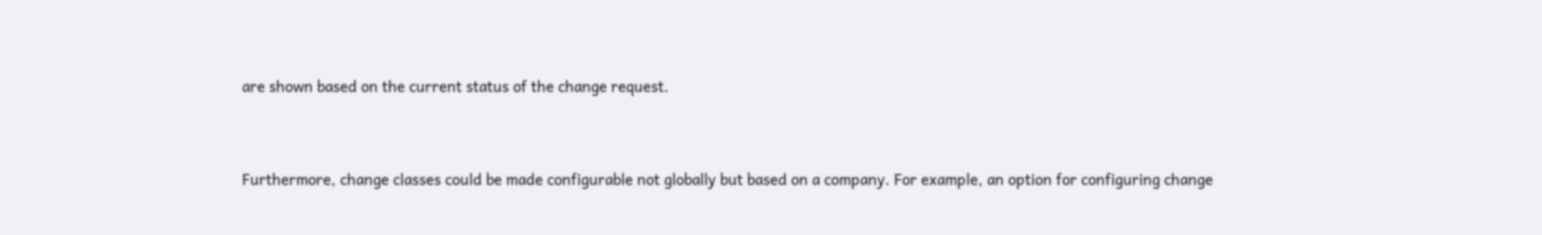are shown based on the current status of the change request.


Furthermore, change classes could be made configurable not globally but based on a company. For example, an option for configuring change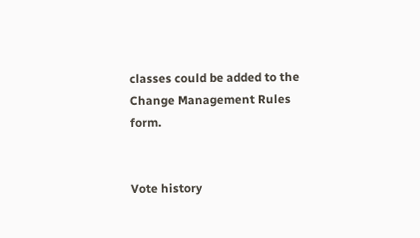classes could be added to the Change Management Rules form.


Vote history